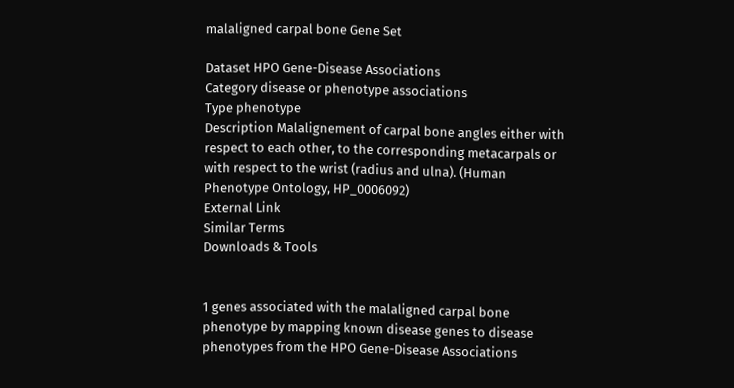malaligned carpal bone Gene Set

Dataset HPO Gene-Disease Associations
Category disease or phenotype associations
Type phenotype
Description Malalignement of carpal bone angles either with respect to each other, to the corresponding metacarpals or with respect to the wrist (radius and ulna). (Human Phenotype Ontology, HP_0006092)
External Link
Similar Terms
Downloads & Tools


1 genes associated with the malaligned carpal bone phenotype by mapping known disease genes to disease phenotypes from the HPO Gene-Disease Associations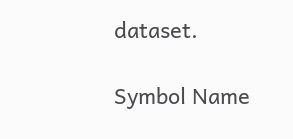dataset.

Symbol Name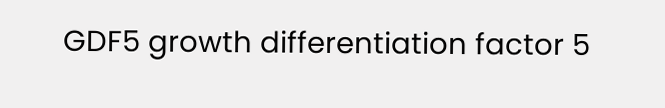GDF5 growth differentiation factor 5